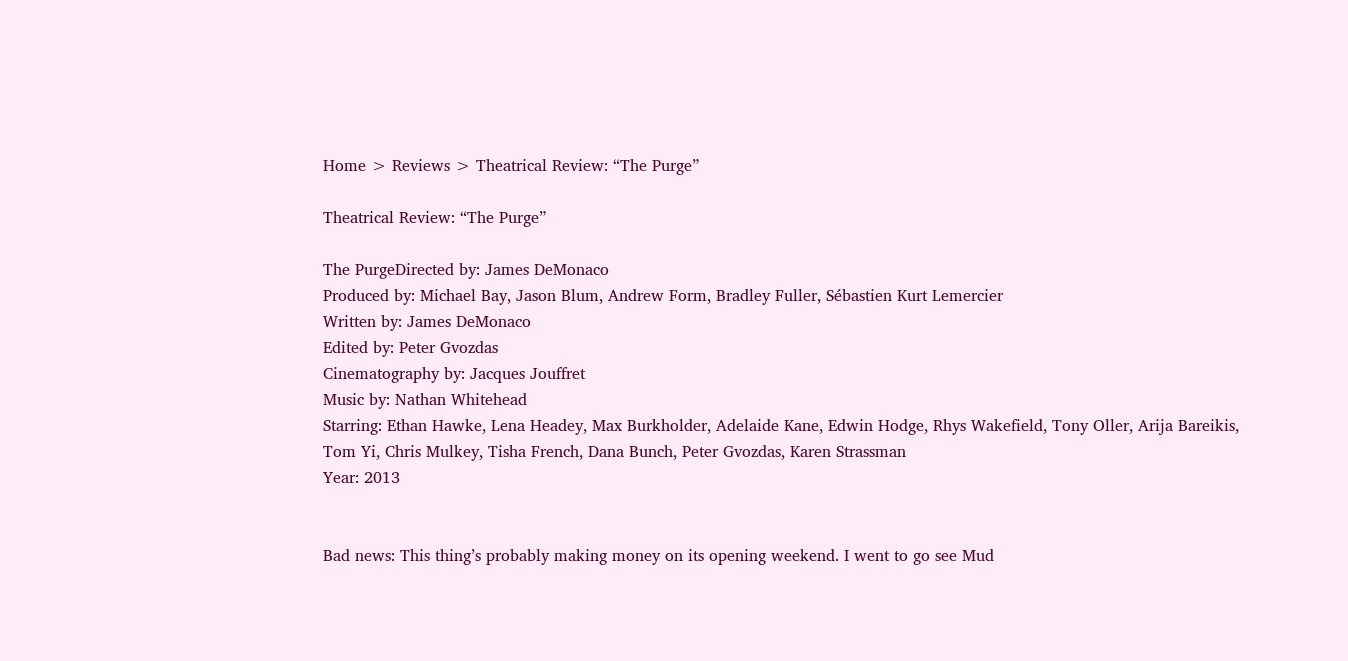Home > Reviews > Theatrical Review: “The Purge”

Theatrical Review: “The Purge”

The PurgeDirected by: James DeMonaco
Produced by: Michael Bay, Jason Blum, Andrew Form, Bradley Fuller, Sébastien Kurt Lemercier
Written by: James DeMonaco
Edited by: Peter Gvozdas
Cinematography by: Jacques Jouffret
Music by: Nathan Whitehead
Starring: Ethan Hawke, Lena Headey, Max Burkholder, Adelaide Kane, Edwin Hodge, Rhys Wakefield, Tony Oller, Arija Bareikis, Tom Yi, Chris Mulkey, Tisha French, Dana Bunch, Peter Gvozdas, Karen Strassman
Year: 2013


Bad news: This thing’s probably making money on its opening weekend. I went to go see Mud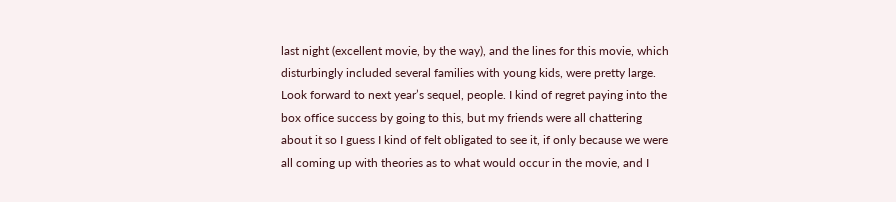last night (excellent movie, by the way), and the lines for this movie, which disturbingly included several families with young kids, were pretty large. Look forward to next year’s sequel, people. I kind of regret paying into the box office success by going to this, but my friends were all chattering about it so I guess I kind of felt obligated to see it, if only because we were all coming up with theories as to what would occur in the movie, and I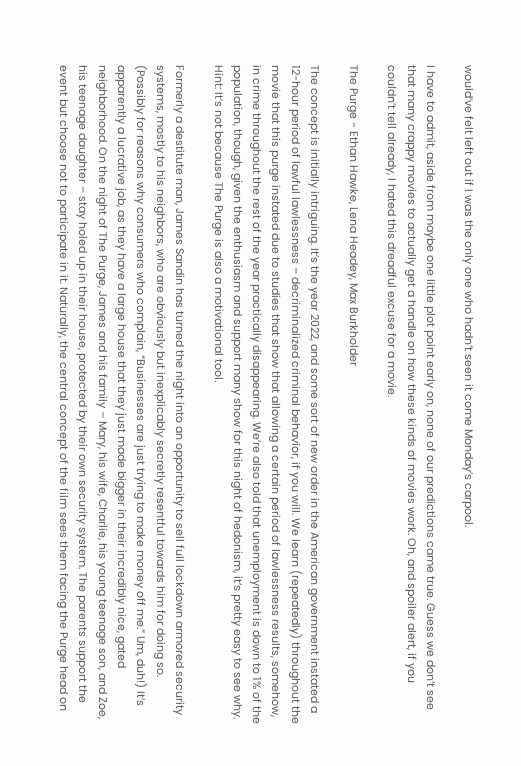would’ve felt left out if I was the only one who hadn’t seen it come Monday’s carpool.

I have to admit, aside from maybe one little plot point early on, none of our predictions came true. Guess we don’t see that many crappy movies to actually get a handle on how these kinds of movies work. Oh, and spoiler alert, if you couldn’t tell already, I hated this dreadful excuse for a movie.

The Purge - Ethan Hawke, Lena Headey, Max Burkholder

The concept is initially intriguing. It’s the year 2022, and some sort of new order in the American government instated a 12-hour period of lawful lawlessness – decriminalized criminal behavior, if you will. We learn (repeatedly) throughout the movie that this purge instated due to studies that show that allowing a certain period of lawlessness results, somehow, in crime throughout the rest of the year practically disappearing. We’re also told that unemployment is down to 1% of the population, though, given the enthusiasm and support many show for this night of hedonism, it’s pretty easy to see why. Hint: It’s not because The Purge is also a motivational tool.

Formerly a destitute man, James Sandin has turned the night into an opportunity to sell full lockdown armored security systems, mostly to his neighbors, who are obviously but inexplicably secretly resentful towards him for doing so. (Possibly for reasons why consumers who complain, “Businesses are just trying to make money off me.” Um, duh!) It’s apparently a lucrative job, as they have a large house that they just made bigger in their incredibly nice, gated neighborhood. On the night of The Purge, James and his family – Mary, his wife, Charlie, his young teenage son, and Zoe, his teenage daughter – stay holed up in their house, protected by their own security system. The parents support the event but choose not to participate in it. Naturally, the central concept of the film sees them facing the Purge head on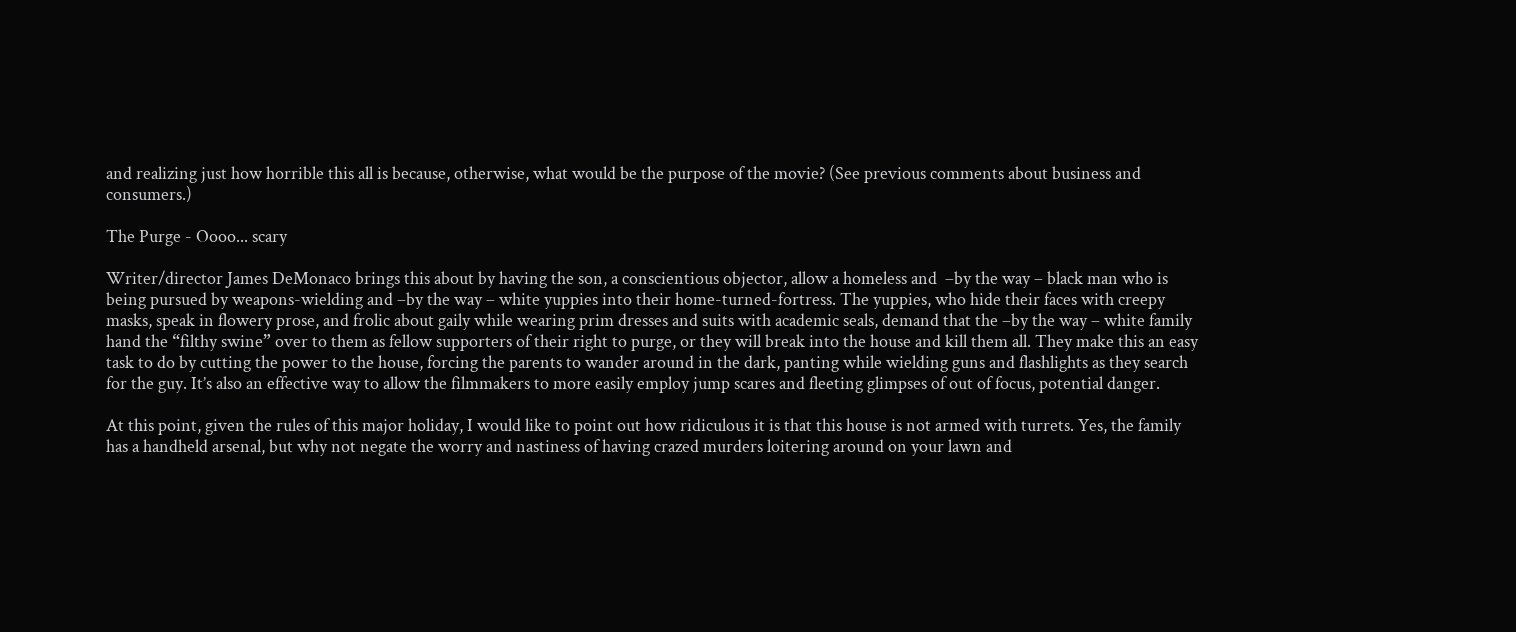and realizing just how horrible this all is because, otherwise, what would be the purpose of the movie? (See previous comments about business and consumers.)

The Purge - Oooo... scary

Writer/director James DeMonaco brings this about by having the son, a conscientious objector, allow a homeless and  –by the way – black man who is being pursued by weapons-wielding and –by the way – white yuppies into their home-turned-fortress. The yuppies, who hide their faces with creepy masks, speak in flowery prose, and frolic about gaily while wearing prim dresses and suits with academic seals, demand that the –by the way – white family hand the “filthy swine” over to them as fellow supporters of their right to purge, or they will break into the house and kill them all. They make this an easy task to do by cutting the power to the house, forcing the parents to wander around in the dark, panting while wielding guns and flashlights as they search for the guy. It’s also an effective way to allow the filmmakers to more easily employ jump scares and fleeting glimpses of out of focus, potential danger.

At this point, given the rules of this major holiday, I would like to point out how ridiculous it is that this house is not armed with turrets. Yes, the family has a handheld arsenal, but why not negate the worry and nastiness of having crazed murders loitering around on your lawn and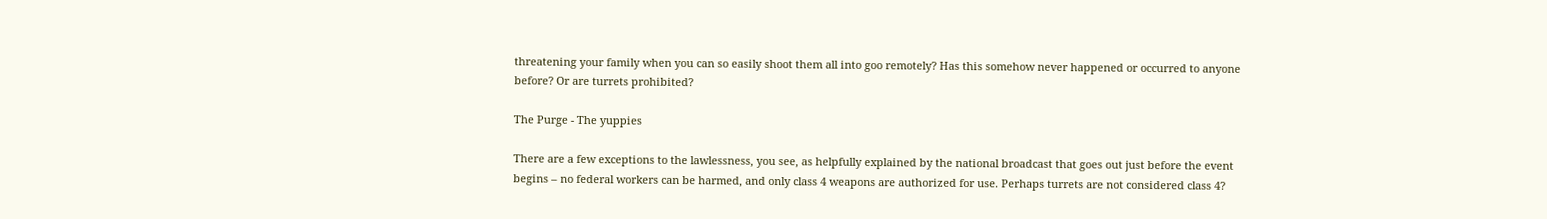threatening your family when you can so easily shoot them all into goo remotely? Has this somehow never happened or occurred to anyone before? Or are turrets prohibited?

The Purge - The yuppies

There are a few exceptions to the lawlessness, you see, as helpfully explained by the national broadcast that goes out just before the event begins – no federal workers can be harmed, and only class 4 weapons are authorized for use. Perhaps turrets are not considered class 4?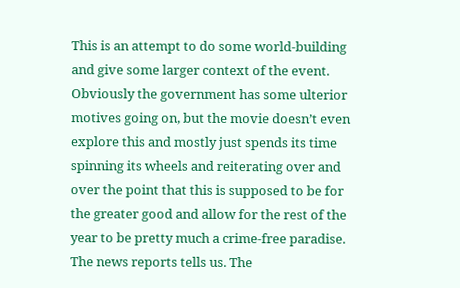This is an attempt to do some world-building and give some larger context of the event. Obviously the government has some ulterior motives going on, but the movie doesn’t even explore this and mostly just spends its time spinning its wheels and reiterating over and over the point that this is supposed to be for the greater good and allow for the rest of the year to be pretty much a crime-free paradise. The news reports tells us. The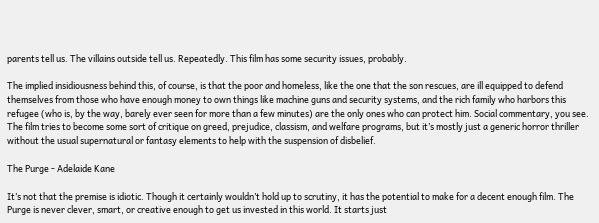parents tell us. The villains outside tell us. Repeatedly. This film has some security issues, probably.

The implied insidiousness behind this, of course, is that the poor and homeless, like the one that the son rescues, are ill equipped to defend themselves from those who have enough money to own things like machine guns and security systems, and the rich family who harbors this refugee (who is, by the way, barely ever seen for more than a few minutes) are the only ones who can protect him. Social commentary, you see. The film tries to become some sort of critique on greed, prejudice, classism, and welfare programs, but it’s mostly just a generic horror thriller without the usual supernatural or fantasy elements to help with the suspension of disbelief.

The Purge - Adelaide Kane

It’s not that the premise is idiotic. Though it certainly wouldn’t hold up to scrutiny, it has the potential to make for a decent enough film. The Purge is never clever, smart, or creative enough to get us invested in this world. It starts just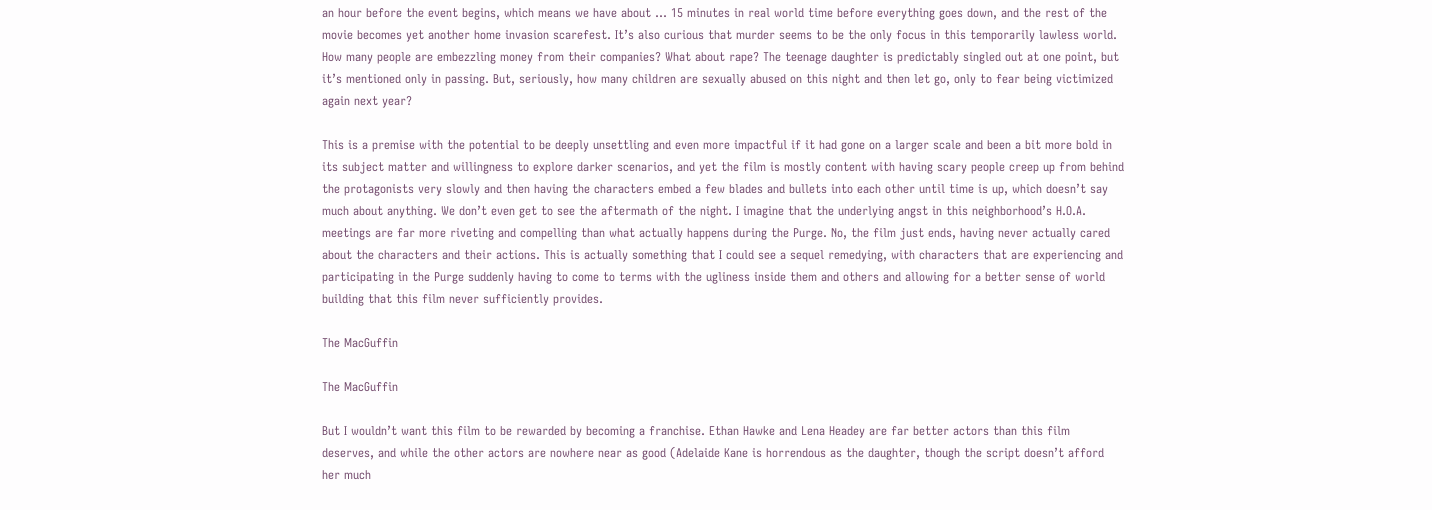an hour before the event begins, which means we have about … 15 minutes in real world time before everything goes down, and the rest of the movie becomes yet another home invasion scarefest. It’s also curious that murder seems to be the only focus in this temporarily lawless world. How many people are embezzling money from their companies? What about rape? The teenage daughter is predictably singled out at one point, but it’s mentioned only in passing. But, seriously, how many children are sexually abused on this night and then let go, only to fear being victimized again next year?

This is a premise with the potential to be deeply unsettling and even more impactful if it had gone on a larger scale and been a bit more bold in its subject matter and willingness to explore darker scenarios, and yet the film is mostly content with having scary people creep up from behind the protagonists very slowly and then having the characters embed a few blades and bullets into each other until time is up, which doesn’t say much about anything. We don’t even get to see the aftermath of the night. I imagine that the underlying angst in this neighborhood’s H.O.A. meetings are far more riveting and compelling than what actually happens during the Purge. No, the film just ends, having never actually cared about the characters and their actions. This is actually something that I could see a sequel remedying, with characters that are experiencing and participating in the Purge suddenly having to come to terms with the ugliness inside them and others and allowing for a better sense of world building that this film never sufficiently provides.

The MacGuffin

The MacGuffin

But I wouldn’t want this film to be rewarded by becoming a franchise. Ethan Hawke and Lena Headey are far better actors than this film deserves, and while the other actors are nowhere near as good (Adelaide Kane is horrendous as the daughter, though the script doesn’t afford her much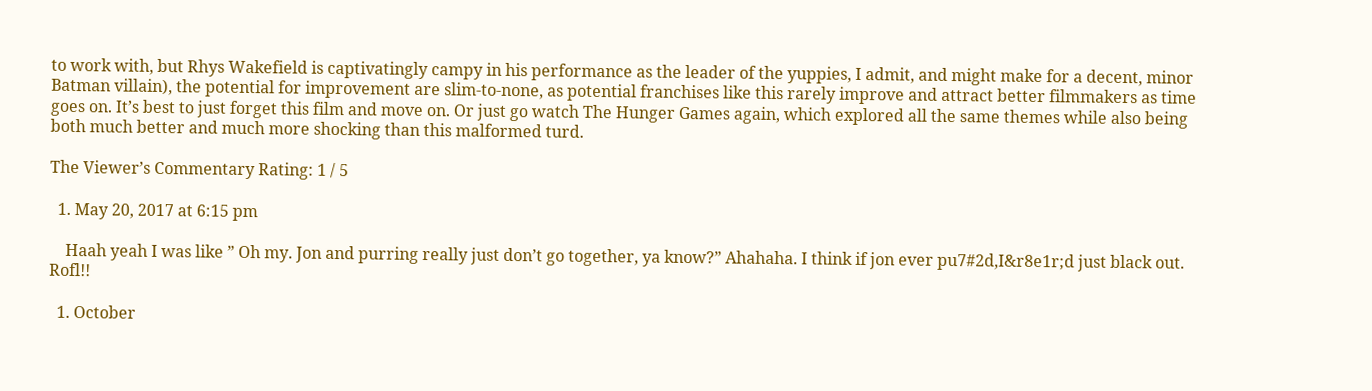to work with, but Rhys Wakefield is captivatingly campy in his performance as the leader of the yuppies, I admit, and might make for a decent, minor Batman villain), the potential for improvement are slim-to-none, as potential franchises like this rarely improve and attract better filmmakers as time goes on. It’s best to just forget this film and move on. Or just go watch The Hunger Games again, which explored all the same themes while also being both much better and much more shocking than this malformed turd.

The Viewer’s Commentary Rating: 1 / 5

  1. May 20, 2017 at 6:15 pm

    Haah yeah I was like ” Oh my. Jon and purring really just don’t go together, ya know?” Ahahaha. I think if jon ever pu7#2d,I&r8e1r;d just black out. Rofl!!

  1. October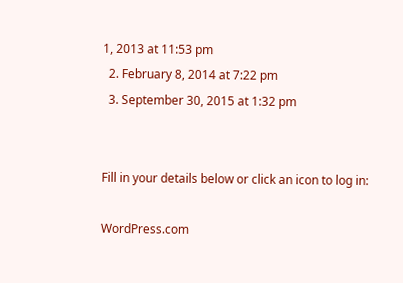1, 2013 at 11:53 pm
  2. February 8, 2014 at 7:22 pm
  3. September 30, 2015 at 1:32 pm


Fill in your details below or click an icon to log in:

WordPress.com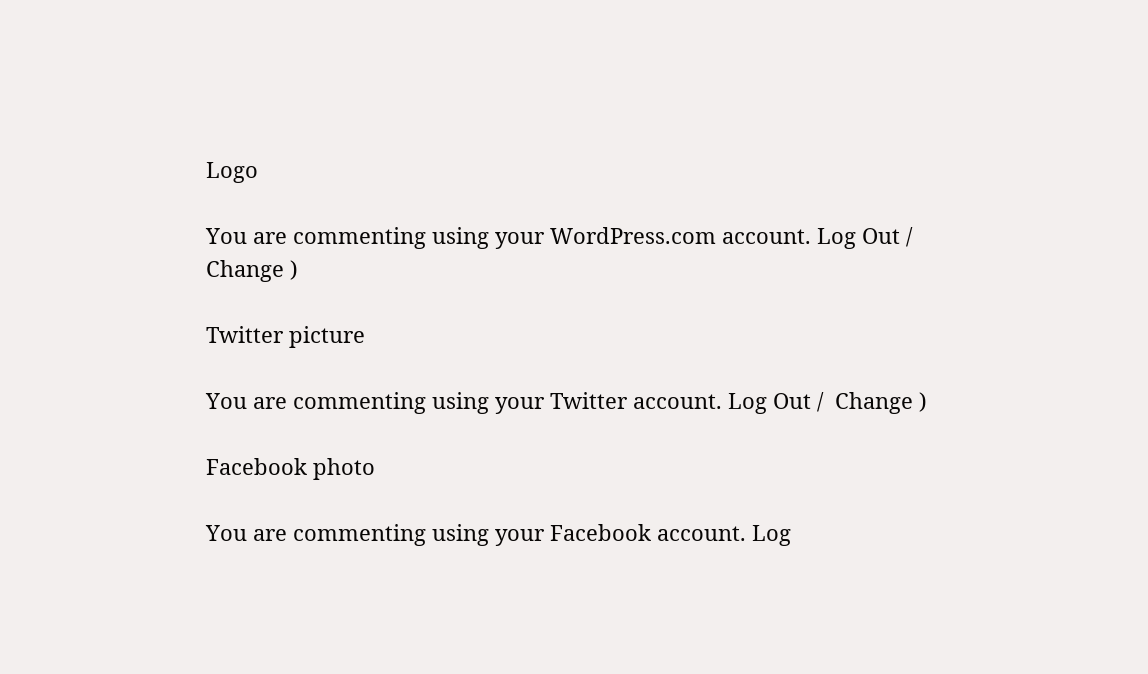Logo

You are commenting using your WordPress.com account. Log Out /  Change )

Twitter picture

You are commenting using your Twitter account. Log Out /  Change )

Facebook photo

You are commenting using your Facebook account. Log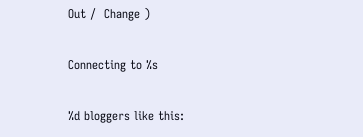Out /  Change )

Connecting to %s

%d bloggers like this: